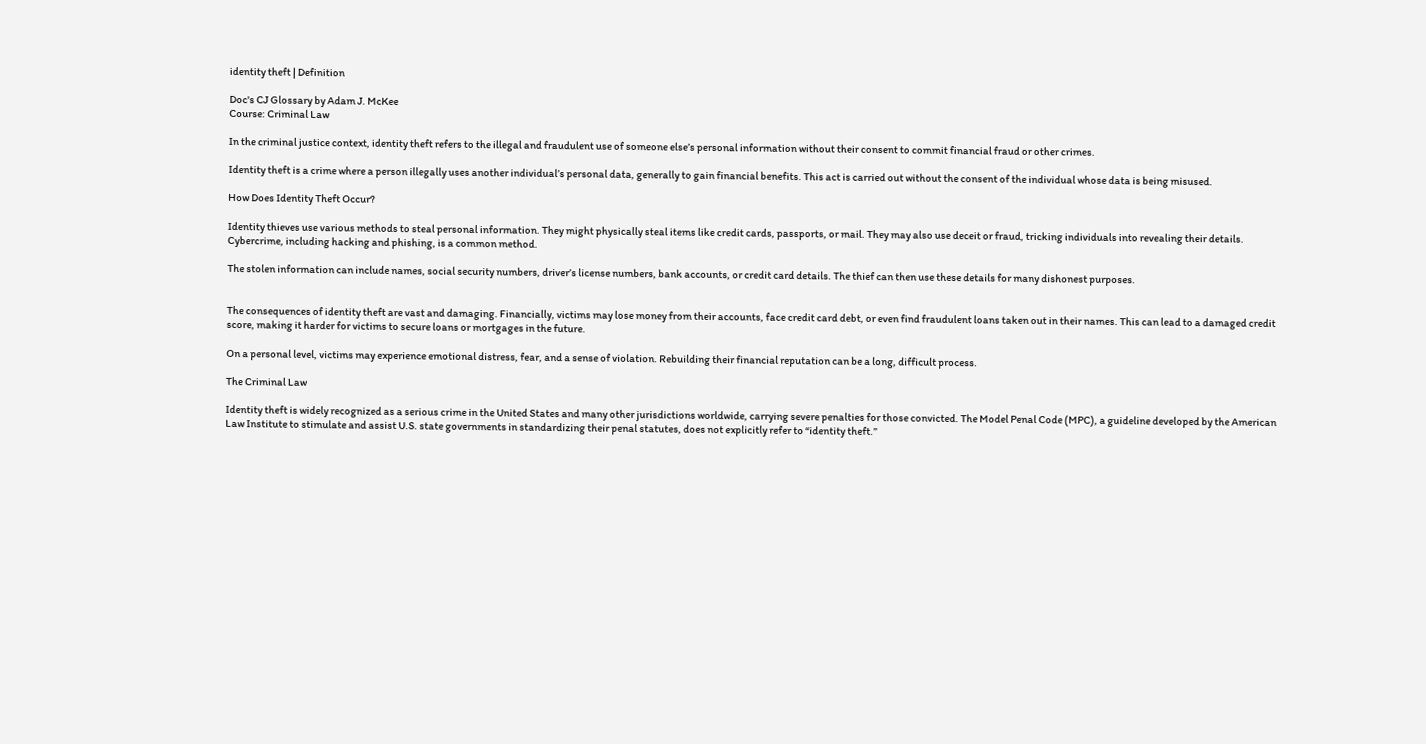identity theft | Definition

Doc's CJ Glossary by Adam J. McKee
Course: Criminal Law

In the criminal justice context, identity theft refers to the illegal and fraudulent use of someone else’s personal information without their consent to commit financial fraud or other crimes.

Identity theft is a crime where a person illegally uses another individual’s personal data, generally to gain financial benefits. This act is carried out without the consent of the individual whose data is being misused.

How Does Identity Theft Occur?

Identity thieves use various methods to steal personal information. They might physically steal items like credit cards, passports, or mail. They may also use deceit or fraud, tricking individuals into revealing their details. Cybercrime, including hacking and phishing, is a common method.

The stolen information can include names, social security numbers, driver’s license numbers, bank accounts, or credit card details. The thief can then use these details for many dishonest purposes.


The consequences of identity theft are vast and damaging. Financially, victims may lose money from their accounts, face credit card debt, or even find fraudulent loans taken out in their names. This can lead to a damaged credit score, making it harder for victims to secure loans or mortgages in the future.

On a personal level, victims may experience emotional distress, fear, and a sense of violation. Rebuilding their financial reputation can be a long, difficult process.

The Criminal Law

Identity theft is widely recognized as a serious crime in the United States and many other jurisdictions worldwide, carrying severe penalties for those convicted. The Model Penal Code (MPC), a guideline developed by the American Law Institute to stimulate and assist U.S. state governments in standardizing their penal statutes, does not explicitly refer to “identity theft.”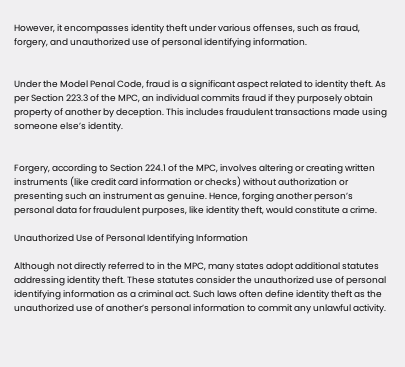However, it encompasses identity theft under various offenses, such as fraud, forgery, and unauthorized use of personal identifying information.


Under the Model Penal Code, fraud is a significant aspect related to identity theft. As per Section 223.3 of the MPC, an individual commits fraud if they purposely obtain property of another by deception. This includes fraudulent transactions made using someone else’s identity.


Forgery, according to Section 224.1 of the MPC, involves altering or creating written instruments (like credit card information or checks) without authorization or presenting such an instrument as genuine. Hence, forging another person’s personal data for fraudulent purposes, like identity theft, would constitute a crime.

Unauthorized Use of Personal Identifying Information

Although not directly referred to in the MPC, many states adopt additional statutes addressing identity theft. These statutes consider the unauthorized use of personal identifying information as a criminal act. Such laws often define identity theft as the unauthorized use of another’s personal information to commit any unlawful activity.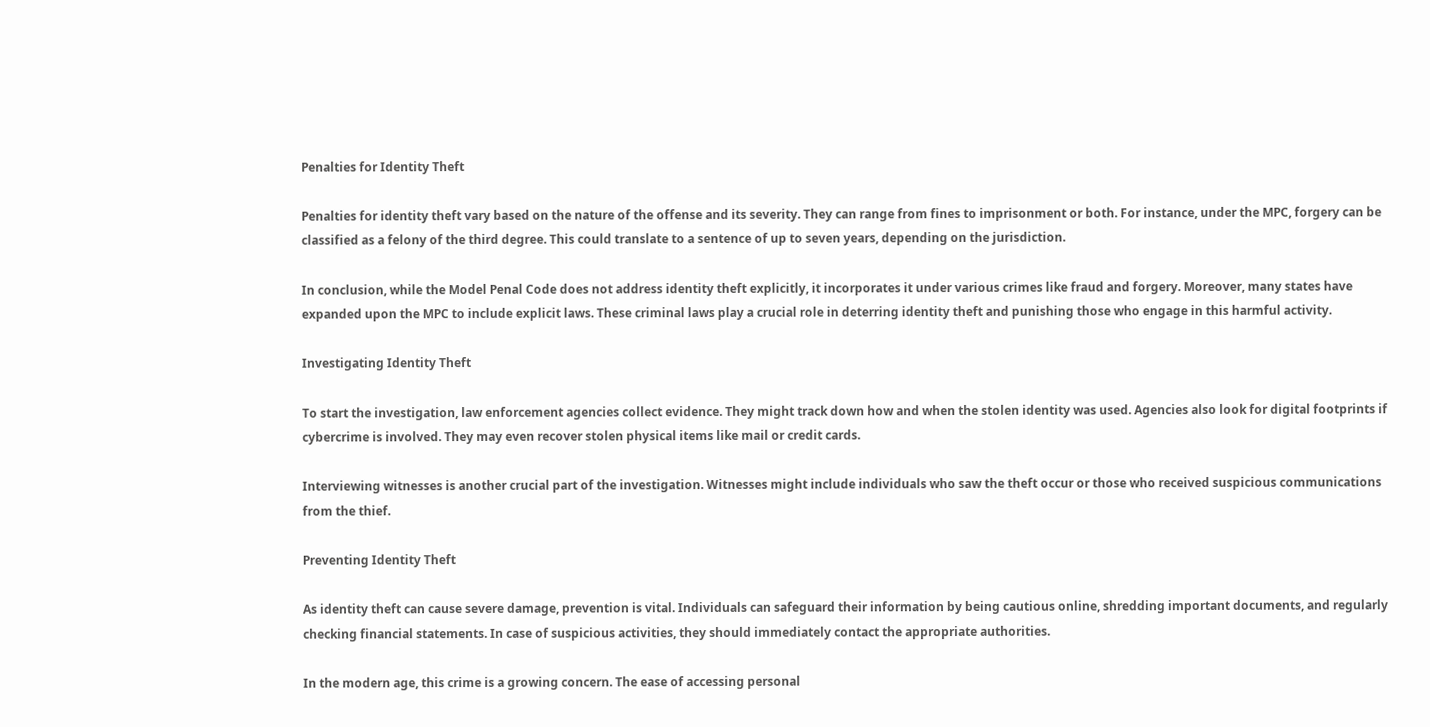Penalties for Identity Theft

Penalties for identity theft vary based on the nature of the offense and its severity. They can range from fines to imprisonment or both. For instance, under the MPC, forgery can be classified as a felony of the third degree. This could translate to a sentence of up to seven years, depending on the jurisdiction.

In conclusion, while the Model Penal Code does not address identity theft explicitly, it incorporates it under various crimes like fraud and forgery. Moreover, many states have expanded upon the MPC to include explicit laws. These criminal laws play a crucial role in deterring identity theft and punishing those who engage in this harmful activity.

Investigating Identity Theft

To start the investigation, law enforcement agencies collect evidence. They might track down how and when the stolen identity was used. Agencies also look for digital footprints if cybercrime is involved. They may even recover stolen physical items like mail or credit cards.

Interviewing witnesses is another crucial part of the investigation. Witnesses might include individuals who saw the theft occur or those who received suspicious communications from the thief.

Preventing Identity Theft

As identity theft can cause severe damage, prevention is vital. Individuals can safeguard their information by being cautious online, shredding important documents, and regularly checking financial statements. In case of suspicious activities, they should immediately contact the appropriate authorities.

In the modern age, this crime is a growing concern. The ease of accessing personal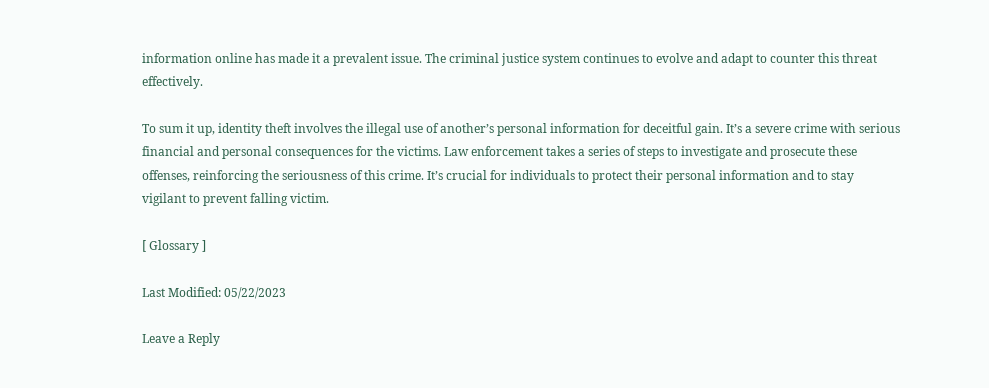information online has made it a prevalent issue. The criminal justice system continues to evolve and adapt to counter this threat effectively.

To sum it up, identity theft involves the illegal use of another’s personal information for deceitful gain. It’s a severe crime with serious financial and personal consequences for the victims. Law enforcement takes a series of steps to investigate and prosecute these offenses, reinforcing the seriousness of this crime. It’s crucial for individuals to protect their personal information and to stay vigilant to prevent falling victim.

[ Glossary ]

Last Modified: 05/22/2023

Leave a Reply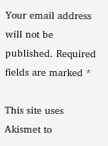Your email address will not be published. Required fields are marked *

This site uses Akismet to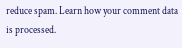reduce spam. Learn how your comment data is processed.